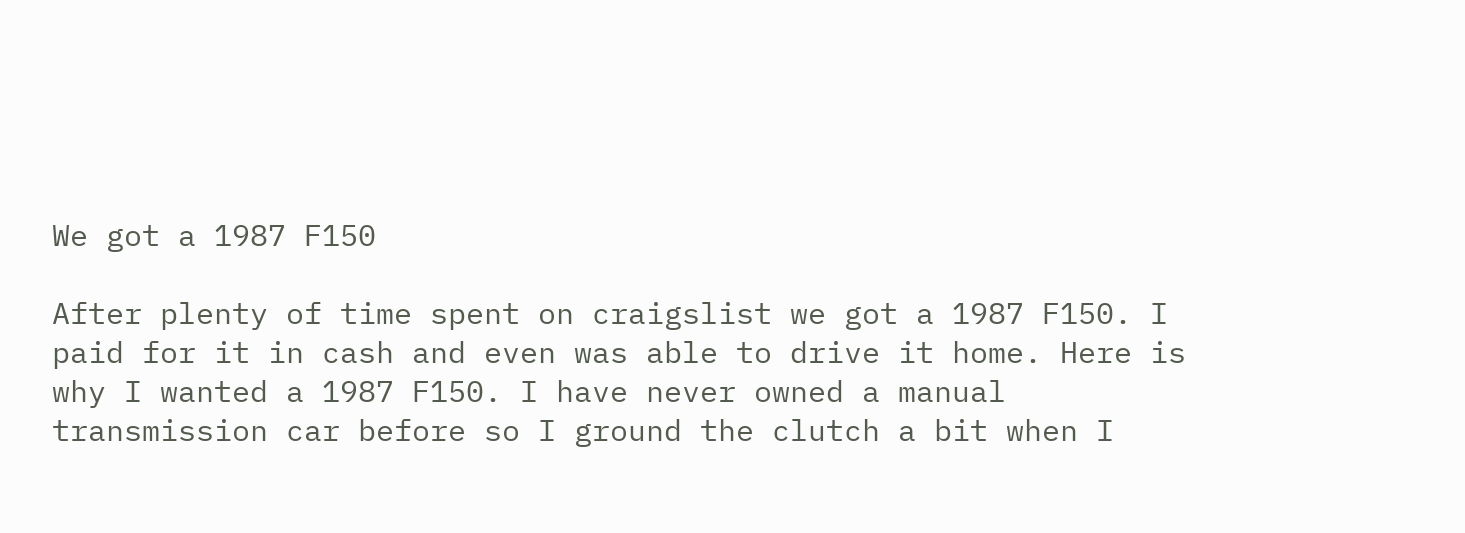We got a 1987 F150

After plenty of time spent on craigslist we got a 1987 F150. I paid for it in cash and even was able to drive it home. Here is why I wanted a 1987 F150. I have never owned a manual transmission car before so I ground the clutch a bit when I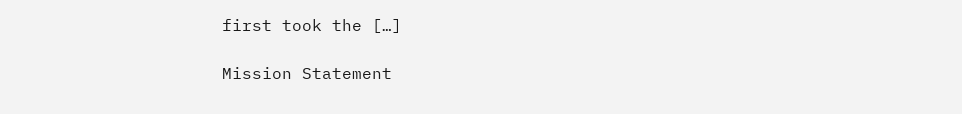first took the […]

Mission Statement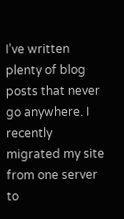I’ve written plenty of blog posts that never go anywhere. I recently migrated my site from one server to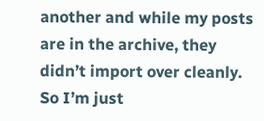another and while my posts are in the archive, they didn’t import over cleanly. So I’m just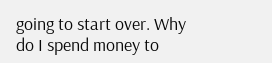going to start over. Why do I spend money to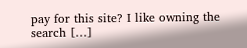pay for this site? I like owning the search […]